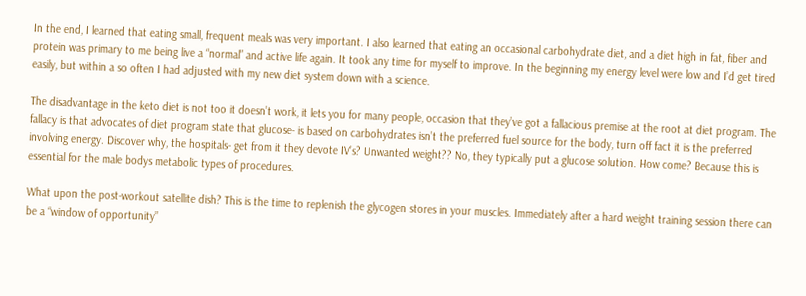In the end, I learned that eating small, frequent meals was very important. I also learned that eating an occasional carbohydrate diet, and a diet high in fat, fiber and protein was primary to me being live a “normal” and active life again. It took any time for myself to improve. In the beginning my energy level were low and I’d get tired easily, but within a so often I had adjusted with my new diet system down with a science.

The disadvantage in the keto diet is not too it doesn’t work, it lets you for many people, occasion that they’ve got a fallacious premise at the root at diet program. The fallacy is that advocates of diet program state that glucose- is based on carbohydrates isn’t the preferred fuel source for the body, turn off fact it is the preferred involving energy. Discover why, the hospitals- get from it they devote IV’s? Unwanted weight?? No, they typically put a glucose solution. How come? Because this is essential for the male bodys metabolic types of procedures.

What upon the post-workout satellite dish? This is the time to replenish the glycogen stores in your muscles. Immediately after a hard weight training session there can be a “window of opportunity”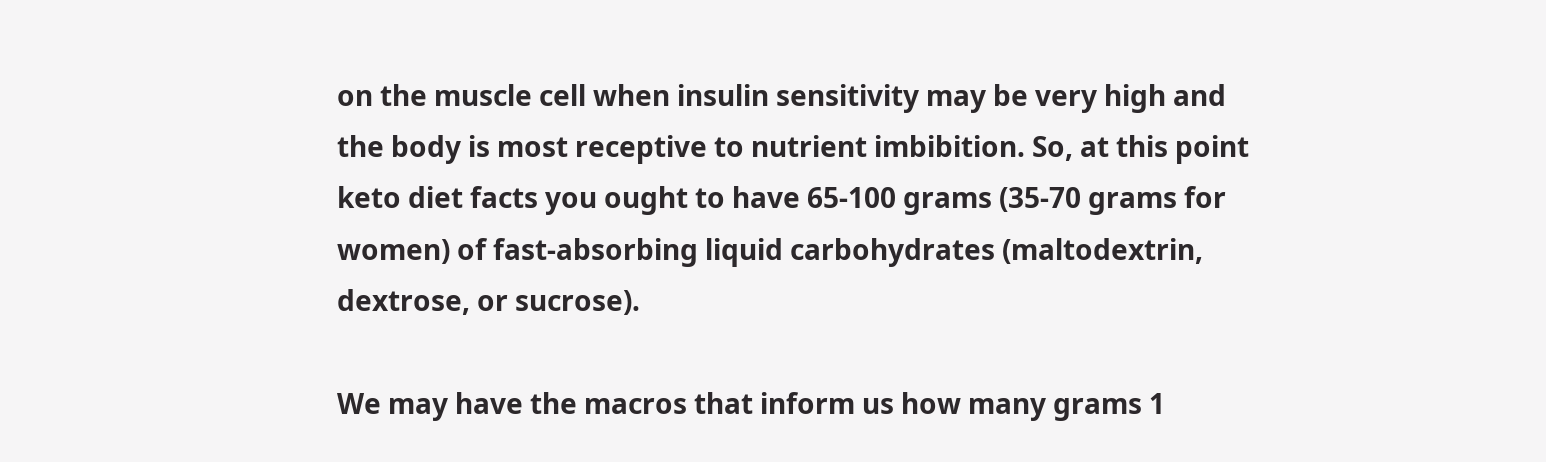on the muscle cell when insulin sensitivity may be very high and the body is most receptive to nutrient imbibition. So, at this point keto diet facts you ought to have 65-100 grams (35-70 grams for women) of fast-absorbing liquid carbohydrates (maltodextrin, dextrose, or sucrose).

We may have the macros that inform us how many grams 1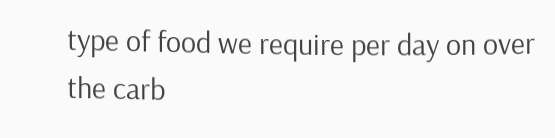type of food we require per day on over the carb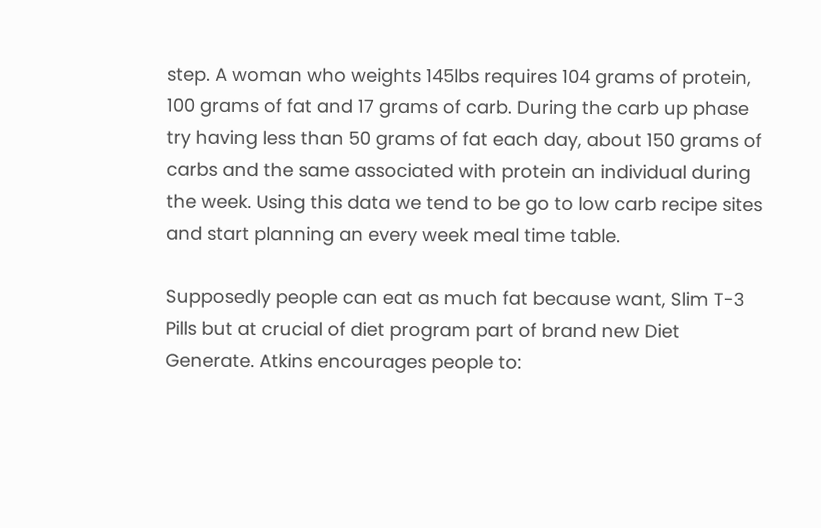step. A woman who weights 145lbs requires 104 grams of protein, 100 grams of fat and 17 grams of carb. During the carb up phase try having less than 50 grams of fat each day, about 150 grams of carbs and the same associated with protein an individual during the week. Using this data we tend to be go to low carb recipe sites and start planning an every week meal time table.

Supposedly people can eat as much fat because want, Slim T-3 Pills but at crucial of diet program part of brand new Diet Generate. Atkins encourages people to: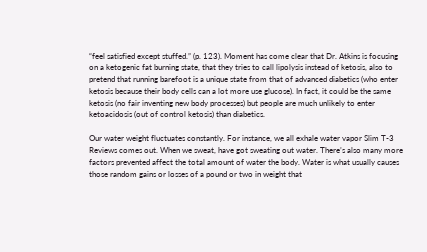“feel satisfied except stuffed.” (p. 123). Moment has come clear that Dr. Atkins is focusing on a ketogenic fat burning state, that they tries to call lipolysis instead of ketosis, also to pretend that running barefoot is a unique state from that of advanced diabetics (who enter ketosis because their body cells can a lot more use glucose). In fact, it could be the same ketosis (no fair inventing new body processes) but people are much unlikely to enter ketoacidosis (out of control ketosis) than diabetics.

Our water weight fluctuates constantly. For instance, we all exhale water vapor Slim T-3 Reviews comes out. When we sweat, have got sweating out water. There’s also many more factors prevented affect the total amount of water the body. Water is what usually causes those random gains or losses of a pound or two in weight that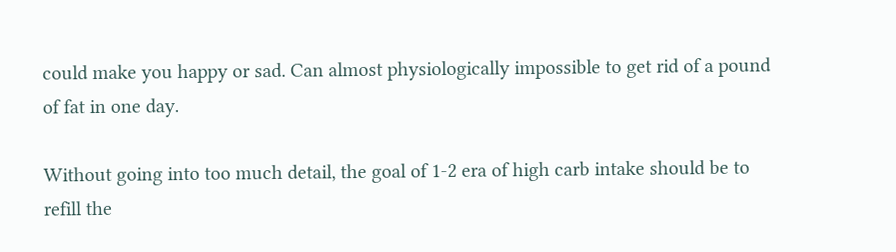could make you happy or sad. Can almost physiologically impossible to get rid of a pound of fat in one day.

Without going into too much detail, the goal of 1-2 era of high carb intake should be to refill the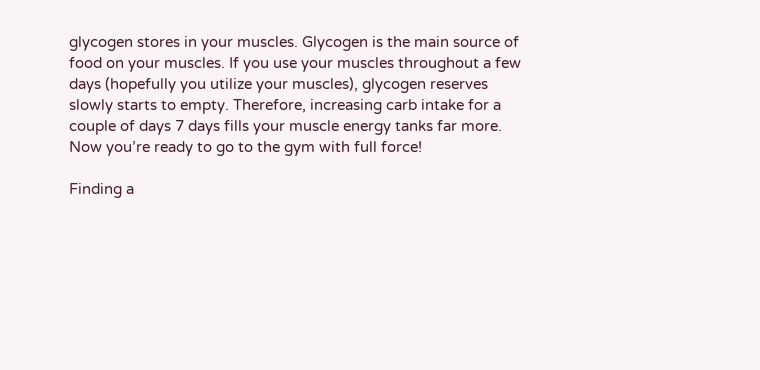glycogen stores in your muscles. Glycogen is the main source of food on your muscles. If you use your muscles throughout a few days (hopefully you utilize your muscles), glycogen reserves slowly starts to empty. Therefore, increasing carb intake for a couple of days 7 days fills your muscle energy tanks far more. Now you’re ready to go to the gym with full force!

Finding a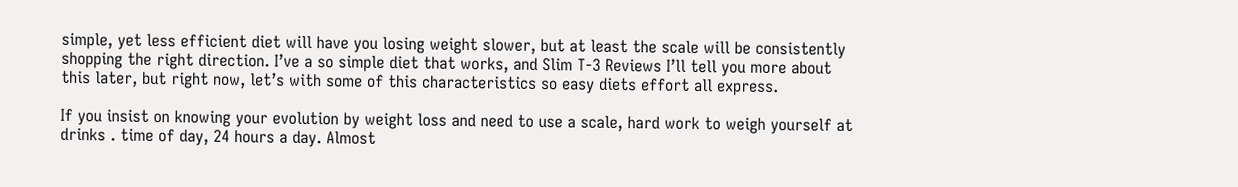simple, yet less efficient diet will have you losing weight slower, but at least the scale will be consistently shopping the right direction. I’ve a so simple diet that works, and Slim T-3 Reviews I’ll tell you more about this later, but right now, let’s with some of this characteristics so easy diets effort all express.

If you insist on knowing your evolution by weight loss and need to use a scale, hard work to weigh yourself at drinks . time of day, 24 hours a day. Almost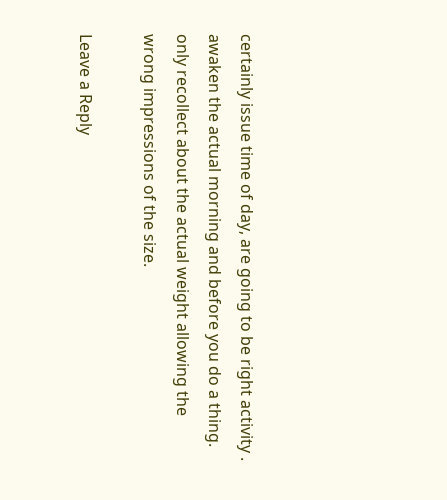certainly issue time of day, are going to be right activity . awaken the actual morning and before you do a thing. only recollect about the actual weight allowing the wrong impressions of the size.

Leave a Reply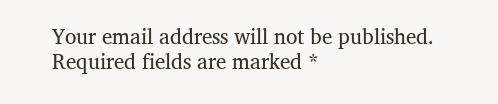Your email address will not be published. Required fields are marked *